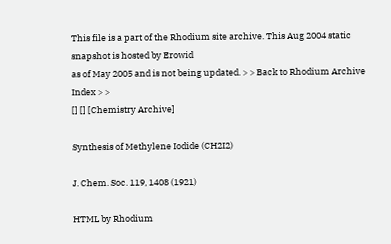This file is a part of the Rhodium site archive. This Aug 2004 static snapshot is hosted by Erowid
as of May 2005 and is not being updated. > > Back to Rhodium Archive Index > >
[] [] [Chemistry Archive]

Synthesis of Methylene Iodide (CH2I2)

J. Chem. Soc. 119, 1408 (1921)

HTML by Rhodium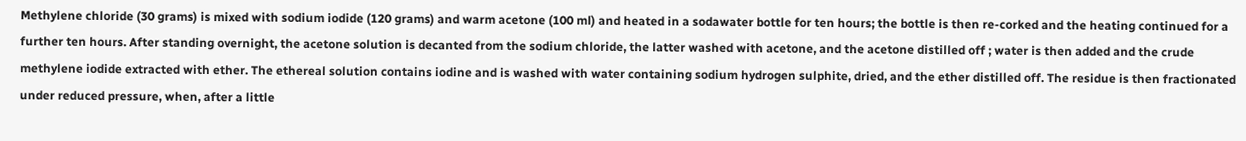Methylene chloride (30 grams) is mixed with sodium iodide (120 grams) and warm acetone (100 ml) and heated in a sodawater bottle for ten hours; the bottle is then re-corked and the heating continued for a further ten hours. After standing overnight, the acetone solution is decanted from the sodium chloride, the latter washed with acetone, and the acetone distilled off ; water is then added and the crude methylene iodide extracted with ether. The ethereal solution contains iodine and is washed with water containing sodium hydrogen sulphite, dried, and the ether distilled off. The residue is then fractionated under reduced pressure, when, after a little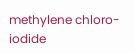methylene chloro-iodide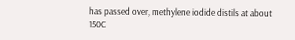has passed over, methylene iodide distils at about 150C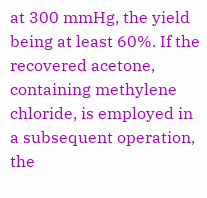at 300 mmHg, the yield being at least 60%. If the recovered acetone, containing methylene chloride, is employed in a subsequent operation, the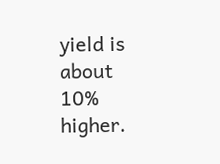yield is about 10% higher.